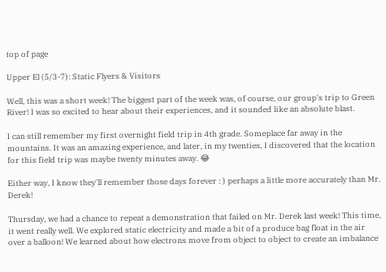top of page

Upper El (5/3-7): Static Flyers & Visitors

Well, this was a short week! The biggest part of the week was, of course, our group's trip to Green River! I was so excited to hear about their experiences, and it sounded like an absolute blast.

I can still remember my first overnight field trip in 4th grade. Someplace far away in the mountains. It was an amazing experience, and later, in my twenties, I discovered that the location for this field trip was maybe twenty minutes away. 😂

Either way, I know they'll remember those days forever : ) perhaps a little more accurately than Mr. Derek!

Thursday, we had a chance to repeat a demonstration that failed on Mr. Derek last week! This time, it went really well. We explored static electricity and made a bit of a produce bag float in the air over a balloon! We learned about how electrons move from object to object to create an imbalance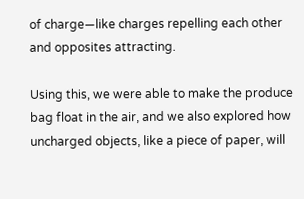of charge—like charges repelling each other and opposites attracting.

Using this, we were able to make the produce bag float in the air, and we also explored how uncharged objects, like a piece of paper, will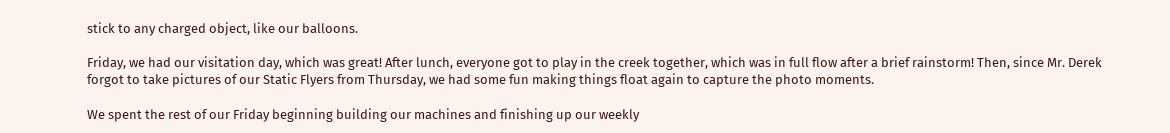stick to any charged object, like our balloons.

Friday, we had our visitation day, which was great! After lunch, everyone got to play in the creek together, which was in full flow after a brief rainstorm! Then, since Mr. Derek forgot to take pictures of our Static Flyers from Thursday, we had some fun making things float again to capture the photo moments.

We spent the rest of our Friday beginning building our machines and finishing up our weekly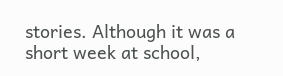stories. Although it was a short week at school,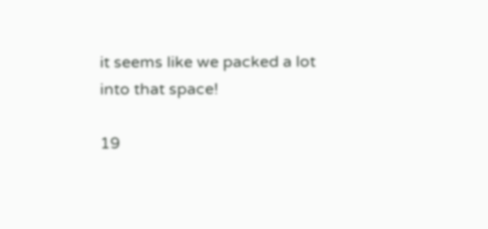it seems like we packed a lot into that space!

19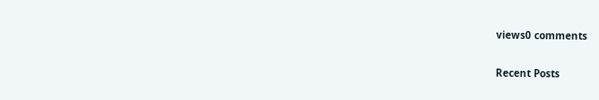views0 comments

Recent Posts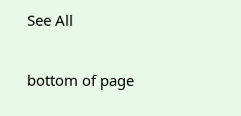See All


bottom of page